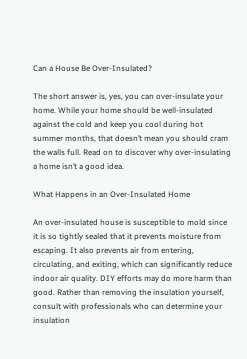Can a House Be Over-Insulated?

The short answer is, yes, you can over-insulate your home. While your home should be well-insulated against the cold and keep you cool during hot summer months, that doesn’t mean you should cram the walls full. Read on to discover why over-insulating a home isn’t a good idea.

What Happens in an Over-Insulated Home

An over-insulated house is susceptible to mold since it is so tightly sealed that it prevents moisture from escaping. It also prevents air from entering, circulating, and exiting, which can significantly reduce indoor air quality. DIY efforts may do more harm than good. Rather than removing the insulation yourself, consult with professionals who can determine your insulation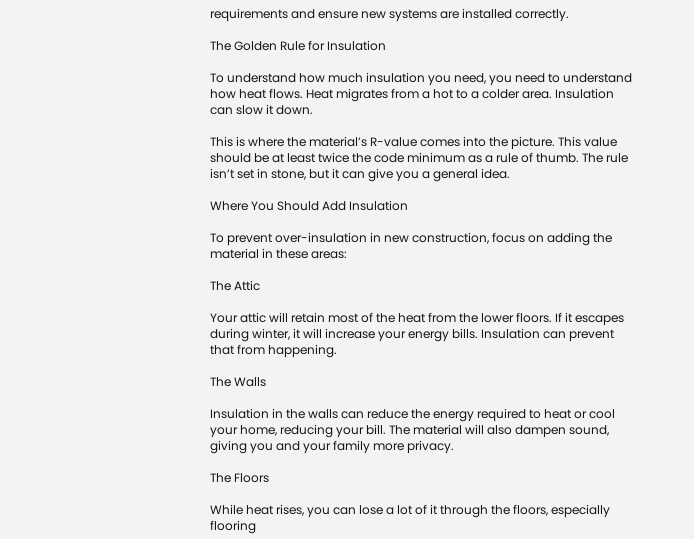requirements and ensure new systems are installed correctly.

The Golden Rule for Insulation

To understand how much insulation you need, you need to understand how heat flows. Heat migrates from a hot to a colder area. Insulation can slow it down.

This is where the material’s R-value comes into the picture. This value should be at least twice the code minimum as a rule of thumb. The rule isn’t set in stone, but it can give you a general idea.

Where You Should Add Insulation

To prevent over-insulation in new construction, focus on adding the material in these areas:

The Attic

Your attic will retain most of the heat from the lower floors. If it escapes during winter, it will increase your energy bills. Insulation can prevent that from happening.

The Walls

Insulation in the walls can reduce the energy required to heat or cool your home, reducing your bill. The material will also dampen sound, giving you and your family more privacy.

The Floors

While heat rises, you can lose a lot of it through the floors, especially flooring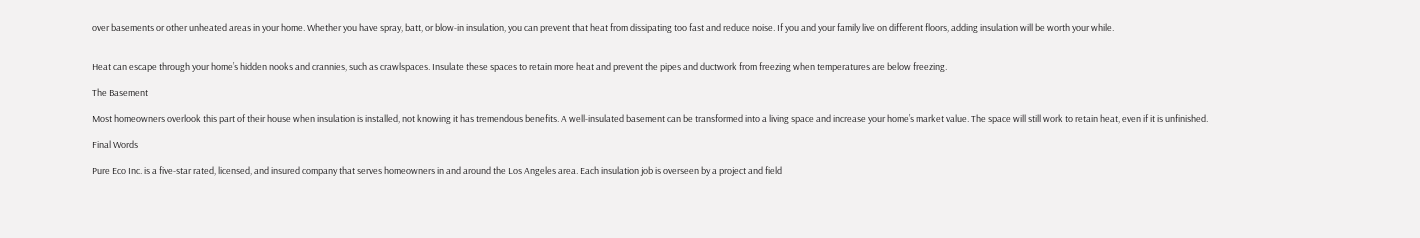over basements or other unheated areas in your home. Whether you have spray, batt, or blow-in insulation, you can prevent that heat from dissipating too fast and reduce noise. If you and your family live on different floors, adding insulation will be worth your while.


Heat can escape through your home’s hidden nooks and crannies, such as crawlspaces. Insulate these spaces to retain more heat and prevent the pipes and ductwork from freezing when temperatures are below freezing.

The Basement

Most homeowners overlook this part of their house when insulation is installed, not knowing it has tremendous benefits. A well-insulated basement can be transformed into a living space and increase your home’s market value. The space will still work to retain heat, even if it is unfinished.

Final Words

Pure Eco Inc. is a five-star rated, licensed, and insured company that serves homeowners in and around the Los Angeles area. Each insulation job is overseen by a project and field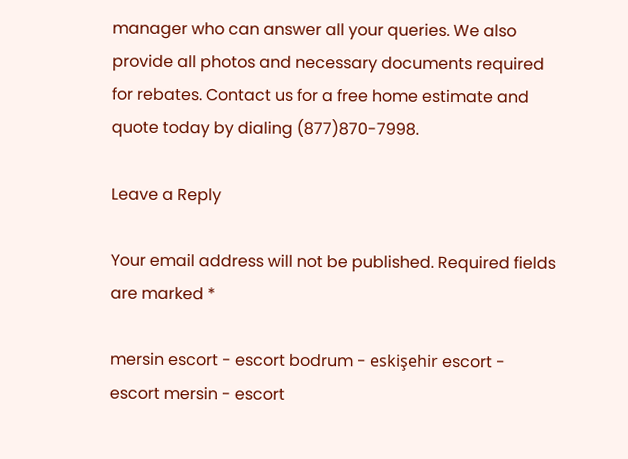manager who can answer all your queries. We also provide all photos and necessary documents required for rebates. Contact us for a free home estimate and quote today by dialing (877)870-7998.

Leave a Reply

Your email address will not be published. Required fields are marked *

mersin escort - escort bodrum - eskişehir escort - escort mersin - escort